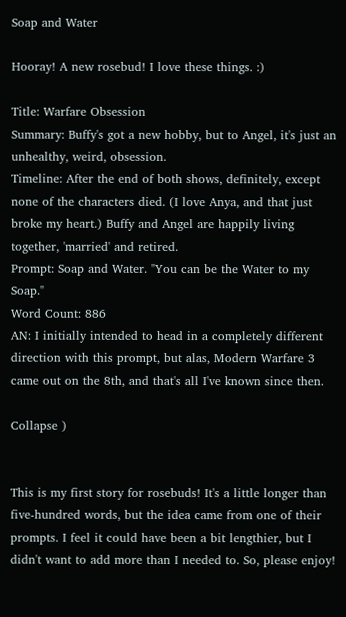Soap and Water

Hooray! A new rosebud! I love these things. :)

Title: Warfare Obsession
Summary: Buffy's got a new hobby, but to Angel, it's just an unhealthy, weird, obsession.
Timeline: After the end of both shows, definitely, except none of the characters died. (I love Anya, and that just broke my heart.) Buffy and Angel are happily living together, 'married' and retired.
Prompt: Soap and Water. "You can be the Water to my Soap."
Word Count: 886
AN: I initially intended to head in a completely different direction with this prompt, but alas, Modern Warfare 3 came out on the 8th, and that's all I've known since then.

Collapse )


This is my first story for rosebuds! It's a little longer than five-hundred words, but the idea came from one of their prompts. I feel it could have been a bit lengthier, but I didn't want to add more than I needed to. So, please enjoy!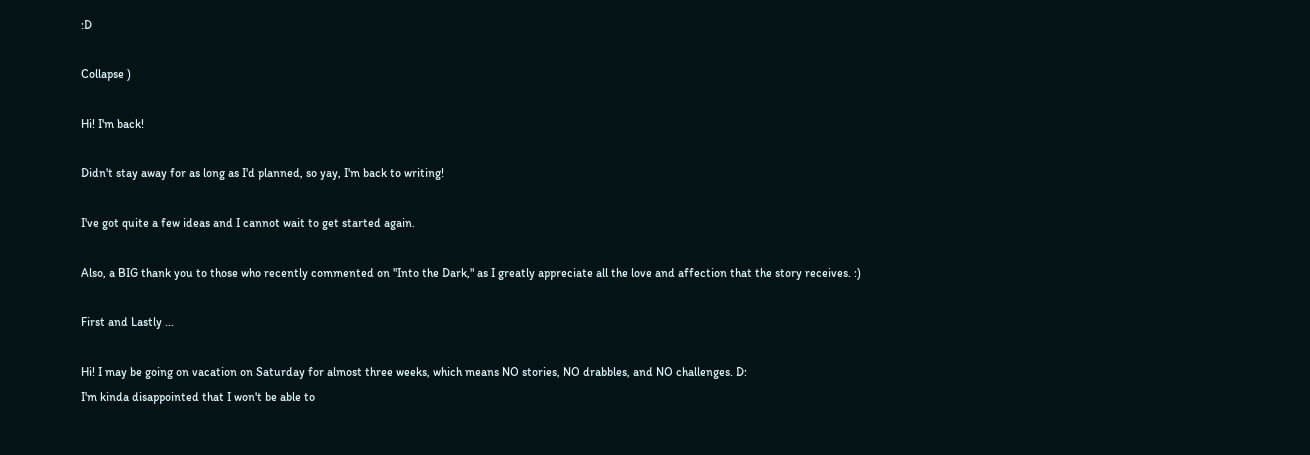:D

Collapse )

Hi! I'm back!

Didn't stay away for as long as I'd planned, so yay, I'm back to writing!

I've got quite a few ideas and I cannot wait to get started again.

Also, a BIG thank you to those who recently commented on "Into the Dark," as I greatly appreciate all the love and affection that the story receives. :)

First and Lastly ...

Hi! I may be going on vacation on Saturday for almost three weeks, which means NO stories, NO drabbles, and NO challenges. D:
I'm kinda disappointed that I won't be able to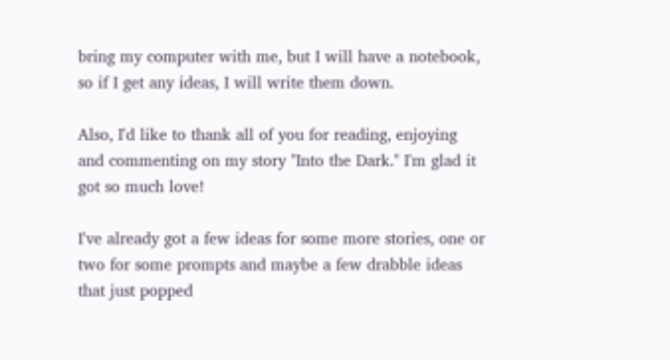bring my computer with me, but I will have a notebook, so if I get any ideas, I will write them down.

Also, I'd like to thank all of you for reading, enjoying and commenting on my story "Into the Dark." I'm glad it got so much love!

I've already got a few ideas for some more stories, one or two for some prompts and maybe a few drabble ideas that just popped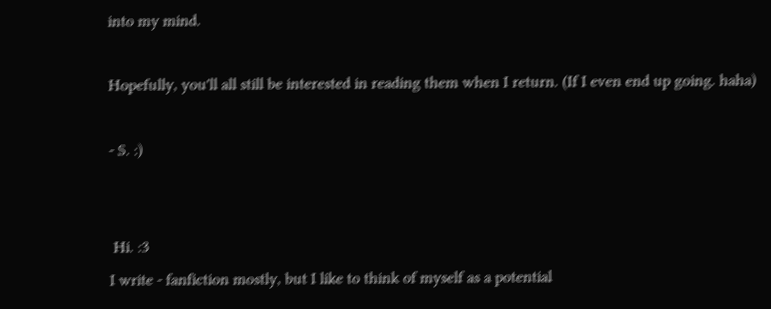into my mind.

Hopefully, you'll all still be interested in reading them when I return. (If I even end up going. haha)

- S. :)


 Hi. :3
I write - fanfiction mostly, but I like to think of myself as a potential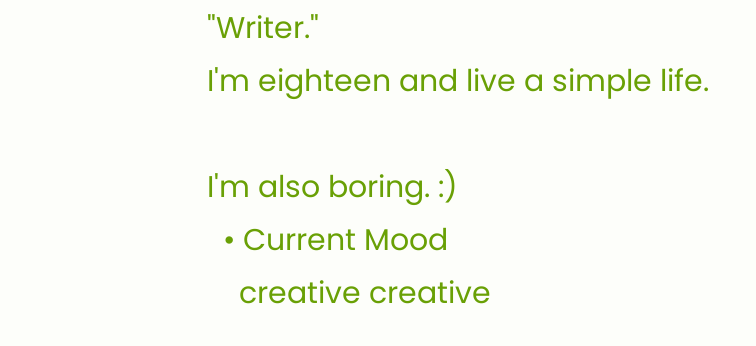"Writer."
I'm eighteen and live a simple life.

I'm also boring. :)
  • Current Mood
    creative creative